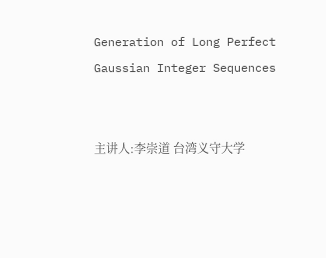Generation of Long Perfect Gaussian Integer Sequences


主讲人:李崇道 台湾义守大学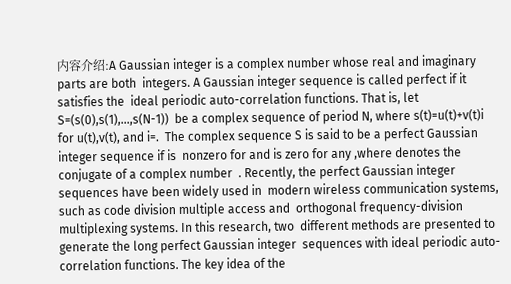内容介绍:A Gaussian integer is a complex number whose real and imaginary parts are both  integers. A Gaussian integer sequence is called perfect if it satisfies the  ideal periodic auto-correlation functions. That is, let S=(s(0),s(1),...,s(N-1))  be a complex sequence of period N, where s(t)=u(t)+v(t)i for u(t),v(t), and i=.  The complex sequence S is said to be a perfect Gaussian integer sequence if is  nonzero for and is zero for any ,where denotes the conjugate of a complex number  . Recently, the perfect Gaussian integer sequences have been widely used in  modern wireless communication systems, such as code division multiple access and  orthogonal frequency-division multiplexing systems. In this research, two  different methods are presented to generate the long perfect Gaussian integer  sequences with ideal periodic auto-correlation functions. The key idea of the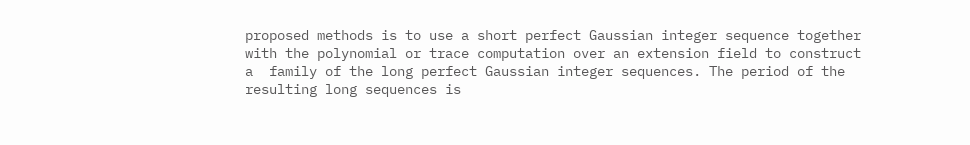proposed methods is to use a short perfect Gaussian integer sequence together  with the polynomial or trace computation over an extension field to construct a  family of the long perfect Gaussian integer sequences. The period of the  resulting long sequences is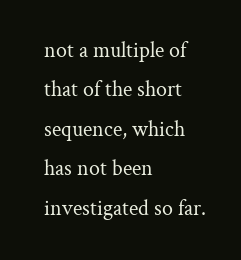not a multiple of that of the short sequence, which  has not been investigated so far.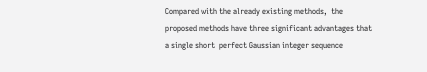Compared with the already existing methods,  the proposed methods have three significant advantages that a single short  perfect Gaussian integer sequence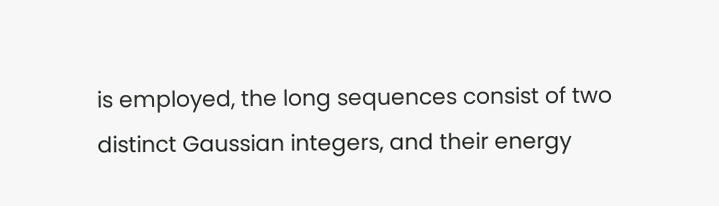is employed, the long sequences consist of two  distinct Gaussian integers, and their energy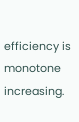efficiency is monotone increasing.